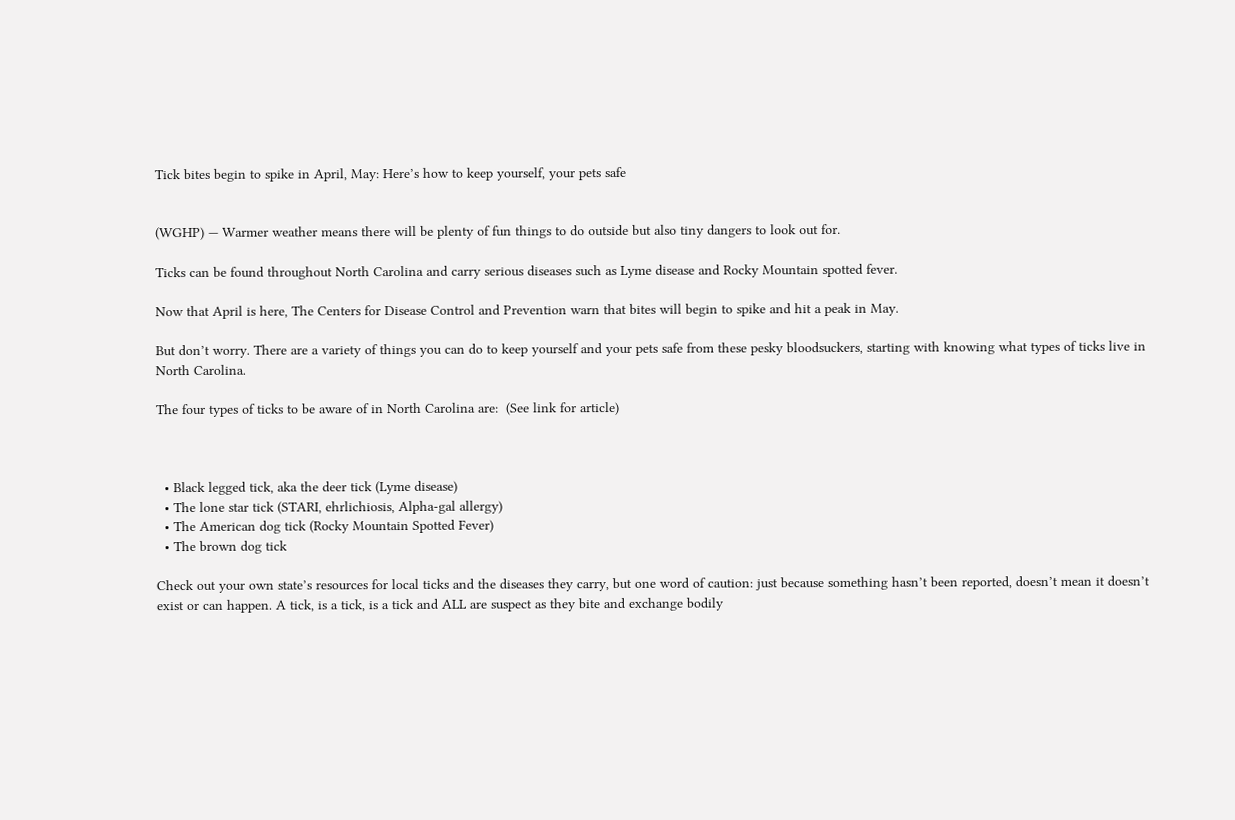Tick bites begin to spike in April, May: Here’s how to keep yourself, your pets safe


(WGHP) — Warmer weather means there will be plenty of fun things to do outside but also tiny dangers to look out for.

Ticks can be found throughout North Carolina and carry serious diseases such as Lyme disease and Rocky Mountain spotted fever.

Now that April is here, The Centers for Disease Control and Prevention warn that bites will begin to spike and hit a peak in May.

But don’t worry. There are a variety of things you can do to keep yourself and your pets safe from these pesky bloodsuckers, starting with knowing what types of ticks live in North Carolina.

The four types of ticks to be aware of in North Carolina are:  (See link for article)



  • Black legged tick, aka the deer tick (Lyme disease)
  • The lone star tick (STARI, ehrlichiosis, Alpha-gal allergy)
  • The American dog tick (Rocky Mountain Spotted Fever)
  • The brown dog tick

Check out your own state’s resources for local ticks and the diseases they carry, but one word of caution: just because something hasn’t been reported, doesn’t mean it doesn’t exist or can happen. A tick, is a tick, is a tick and ALL are suspect as they bite and exchange bodily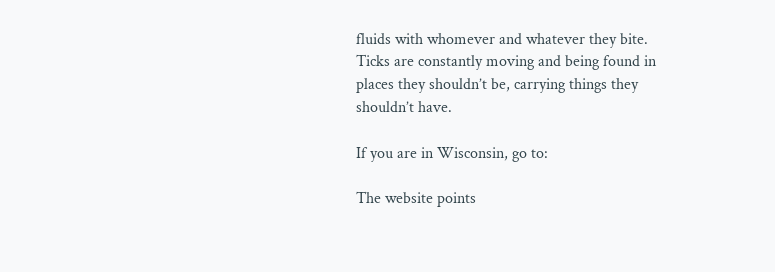fluids with whomever and whatever they bite.  Ticks are constantly moving and being found in places they shouldn’t be, carrying things they shouldn’t have.

If you are in Wisconsin, go to:

The website points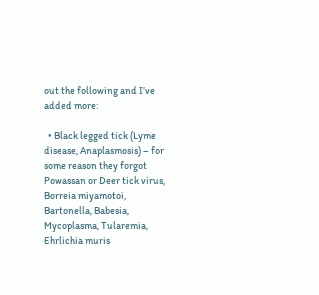out the following and I’ve added more:

  • Black legged tick (Lyme disease, Anaplasmosis) – for some reason they forgot Powassan or Deer tick virus, Borreia miyamotoi, Bartonella, Babesia, Mycoplasma, Tularemia, Ehrlichia muris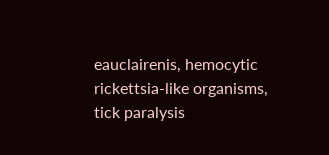eauclairenis, hemocytic rickettsia-like organisms, tick paralysis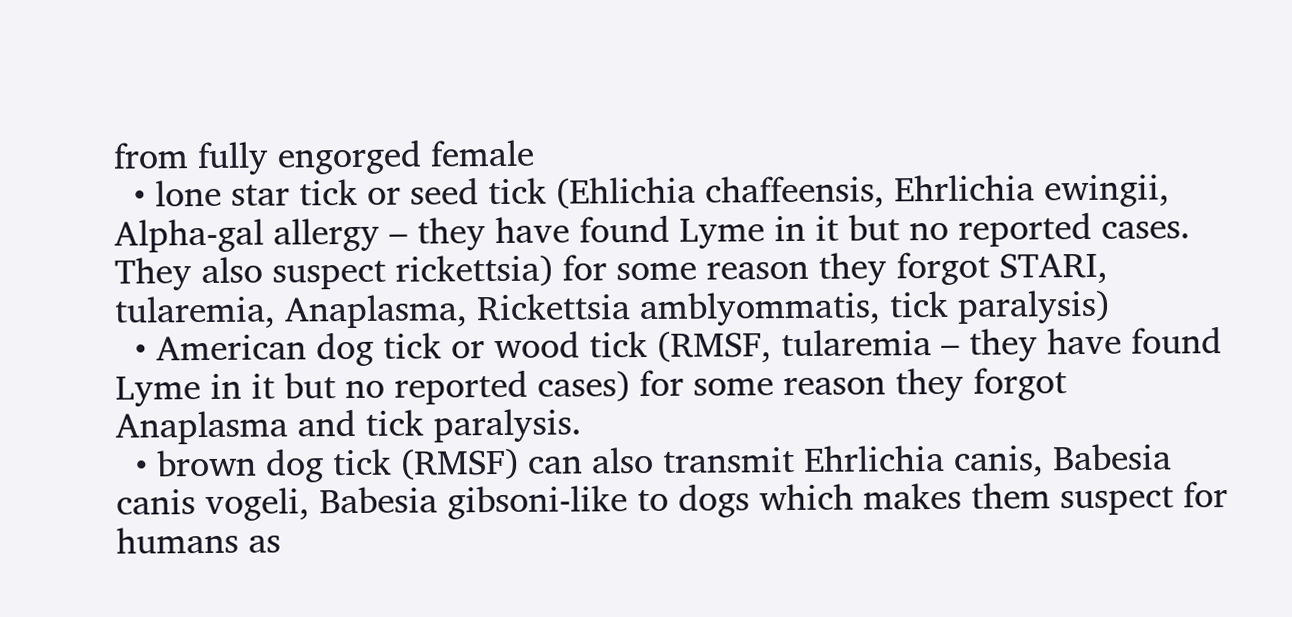from fully engorged female
  • lone star tick or seed tick (Ehlichia chaffeensis, Ehrlichia ewingii, Alpha-gal allergy – they have found Lyme in it but no reported cases.  They also suspect rickettsia) for some reason they forgot STARI, tularemia, Anaplasma, Rickettsia amblyommatis, tick paralysis)
  • American dog tick or wood tick (RMSF, tularemia – they have found Lyme in it but no reported cases) for some reason they forgot Anaplasma and tick paralysis.
  • brown dog tick (RMSF) can also transmit Ehrlichia canis, Babesia canis vogeli, Babesia gibsoni-like to dogs which makes them suspect for humans as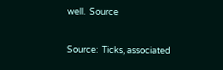well.  Source

Source:  Ticks, associated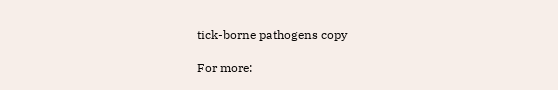tick-borne pathogens copy

For more: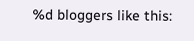%d bloggers like this: